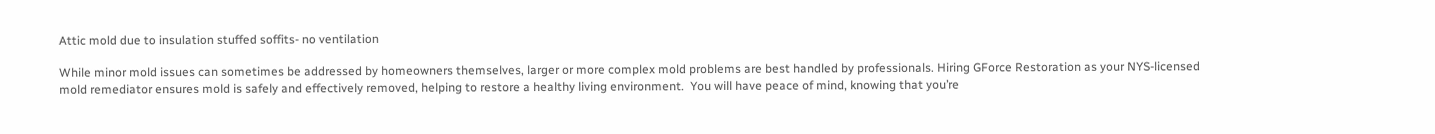Attic mold due to insulation stuffed soffits- no ventilation

While minor mold issues can sometimes be addressed by homeowners themselves, larger or more complex mold problems are best handled by professionals. Hiring GForce Restoration as your NYS-licensed mold remediator ensures mold is safely and effectively removed, helping to restore a healthy living environment.  You will have peace of mind, knowing that you’re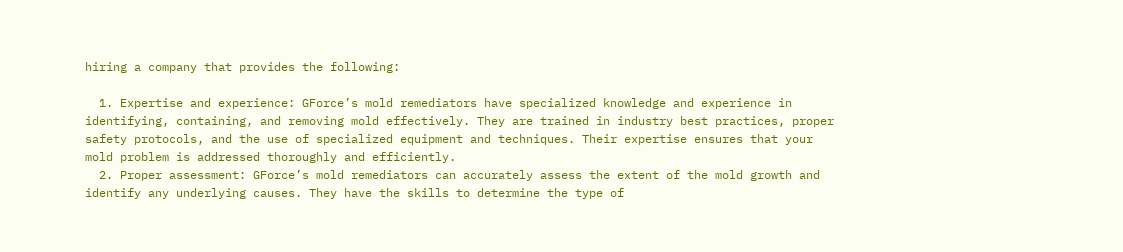hiring a company that provides the following:

  1. Expertise and experience: GForce’s mold remediators have specialized knowledge and experience in identifying, containing, and removing mold effectively. They are trained in industry best practices, proper safety protocols, and the use of specialized equipment and techniques. Their expertise ensures that your mold problem is addressed thoroughly and efficiently.
  2. Proper assessment: GForce’s mold remediators can accurately assess the extent of the mold growth and identify any underlying causes. They have the skills to determine the type of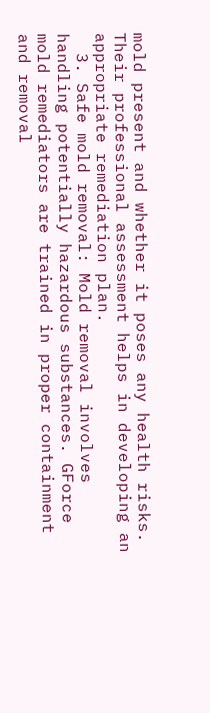mold present and whether it poses any health risks. Their professional assessment helps in developing an appropriate remediation plan.
  3. Safe mold removal: Mold removal involves handling potentially hazardous substances. GForce mold remediators are trained in proper containment and removal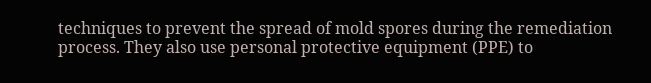techniques to prevent the spread of mold spores during the remediation process. They also use personal protective equipment (PPE) to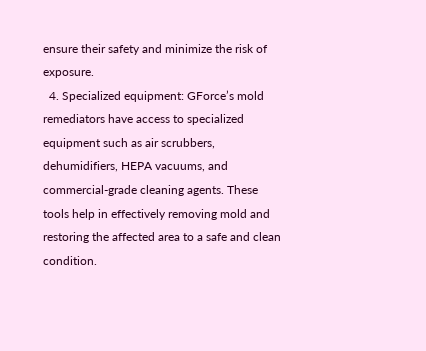ensure their safety and minimize the risk of exposure.
  4. Specialized equipment: GForce’s mold remediators have access to specialized equipment such as air scrubbers, dehumidifiers, HEPA vacuums, and commercial-grade cleaning agents. These tools help in effectively removing mold and restoring the affected area to a safe and clean condition.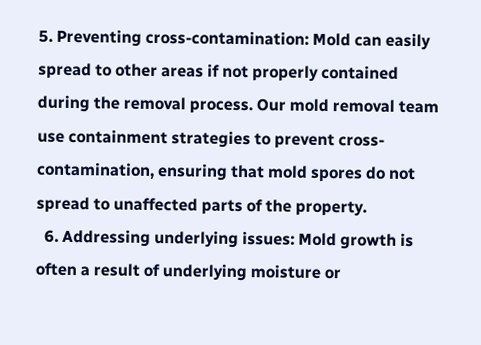5. Preventing cross-contamination: Mold can easily spread to other areas if not properly contained during the removal process. Our mold removal team use containment strategies to prevent cross-contamination, ensuring that mold spores do not spread to unaffected parts of the property.
  6. Addressing underlying issues: Mold growth is often a result of underlying moisture or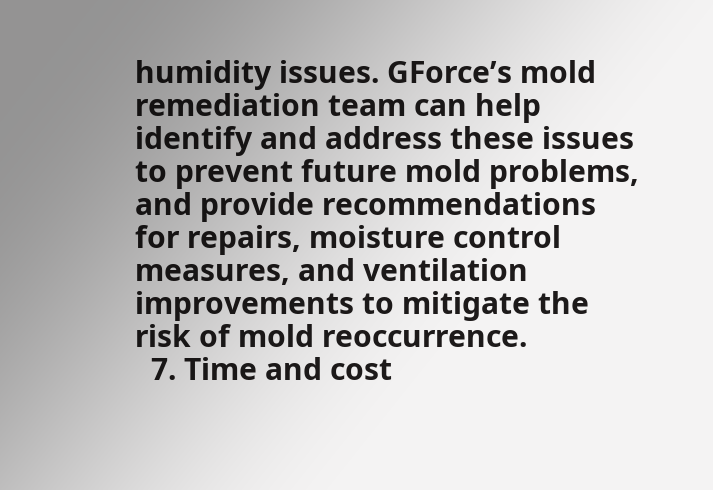humidity issues. GForce’s mold remediation team can help identify and address these issues to prevent future mold problems, and provide recommendations for repairs, moisture control measures, and ventilation improvements to mitigate the risk of mold reoccurrence.
  7. Time and cost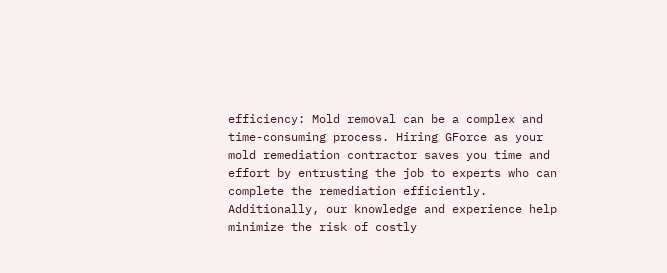efficiency: Mold removal can be a complex and time-consuming process. Hiring GForce as your mold remediation contractor saves you time and effort by entrusting the job to experts who can complete the remediation efficiently. Additionally, our knowledge and experience help minimize the risk of costly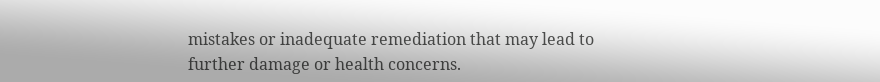mistakes or inadequate remediation that may lead to further damage or health concerns.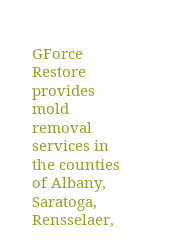GForce Restore provides mold removal services in the counties of Albany, Saratoga, Rensselaer,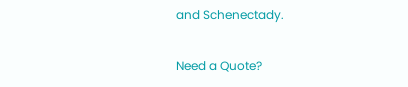and Schenectady.

Need a Quote?